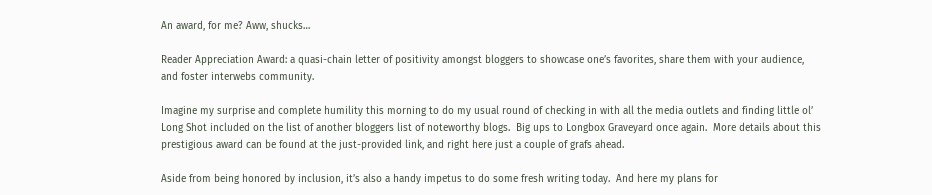An award, for me? Aww, shucks…

Reader Appreciation Award: a quasi-chain letter of positivity amongst bloggers to showcase one’s favorites, share them with your audience, and foster interwebs community.

Imagine my surprise and complete humility this morning to do my usual round of checking in with all the media outlets and finding little ol’ Long Shot included on the list of another bloggers list of noteworthy blogs.  Big ups to Longbox Graveyard once again.  More details about this prestigious award can be found at the just-provided link, and right here just a couple of grafs ahead.

Aside from being honored by inclusion, it’s also a handy impetus to do some fresh writing today.  And here my plans for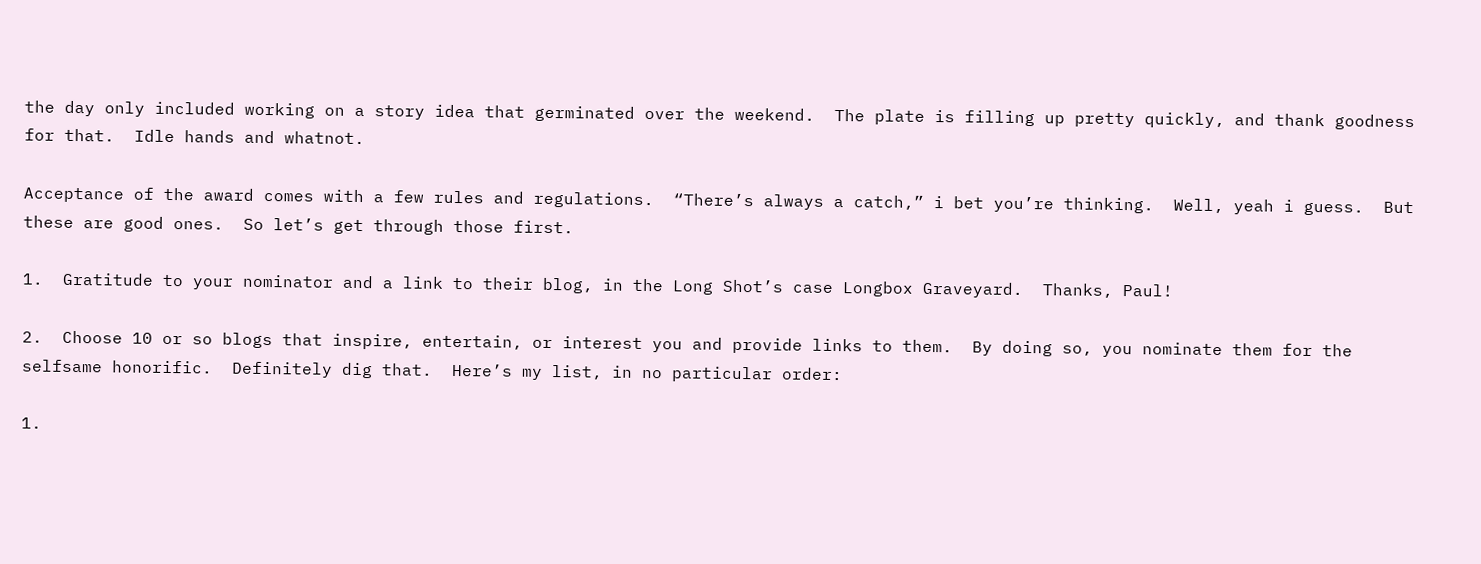the day only included working on a story idea that germinated over the weekend.  The plate is filling up pretty quickly, and thank goodness for that.  Idle hands and whatnot.

Acceptance of the award comes with a few rules and regulations.  “There’s always a catch,” i bet you’re thinking.  Well, yeah i guess.  But these are good ones.  So let’s get through those first.

1.  Gratitude to your nominator and a link to their blog, in the Long Shot’s case Longbox Graveyard.  Thanks, Paul!

2.  Choose 10 or so blogs that inspire, entertain, or interest you and provide links to them.  By doing so, you nominate them for the selfsame honorific.  Definitely dig that.  Here’s my list, in no particular order:

1.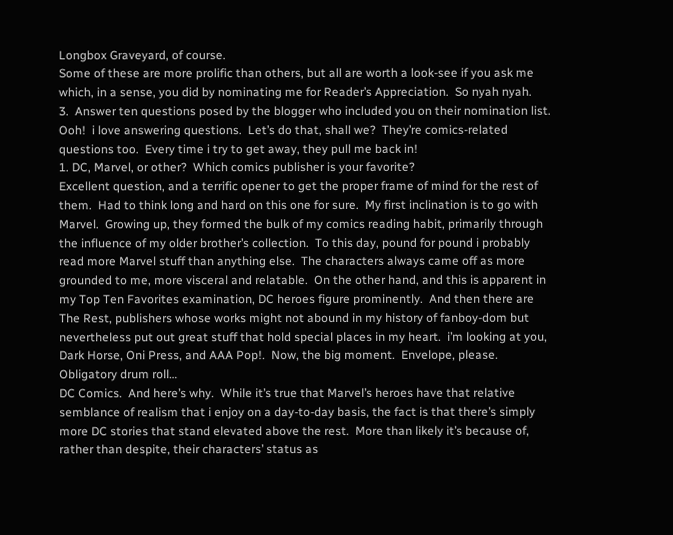Longbox Graveyard, of course.
Some of these are more prolific than others, but all are worth a look-see if you ask me which, in a sense, you did by nominating me for Reader’s Appreciation.  So nyah nyah.
3.  Answer ten questions posed by the blogger who included you on their nomination list.  Ooh!  i love answering questions.  Let’s do that, shall we?  They’re comics-related questions too.  Every time i try to get away, they pull me back in!
1. DC, Marvel, or other?  Which comics publisher is your favorite?
Excellent question, and a terrific opener to get the proper frame of mind for the rest of them.  Had to think long and hard on this one for sure.  My first inclination is to go with Marvel.  Growing up, they formed the bulk of my comics reading habit, primarily through the influence of my older brother’s collection.  To this day, pound for pound i probably read more Marvel stuff than anything else.  The characters always came off as more grounded to me, more visceral and relatable.  On the other hand, and this is apparent in my Top Ten Favorites examination, DC heroes figure prominently.  And then there are The Rest, publishers whose works might not abound in my history of fanboy-dom but nevertheless put out great stuff that hold special places in my heart.  i’m looking at you, Dark Horse, Oni Press, and AAA Pop!.  Now, the big moment.  Envelope, please.
Obligatory drum roll…
DC Comics.  And here’s why.  While it’s true that Marvel’s heroes have that relative semblance of realism that i enjoy on a day-to-day basis, the fact is that there’s simply more DC stories that stand elevated above the rest.  More than likely it’s because of, rather than despite, their characters’ status as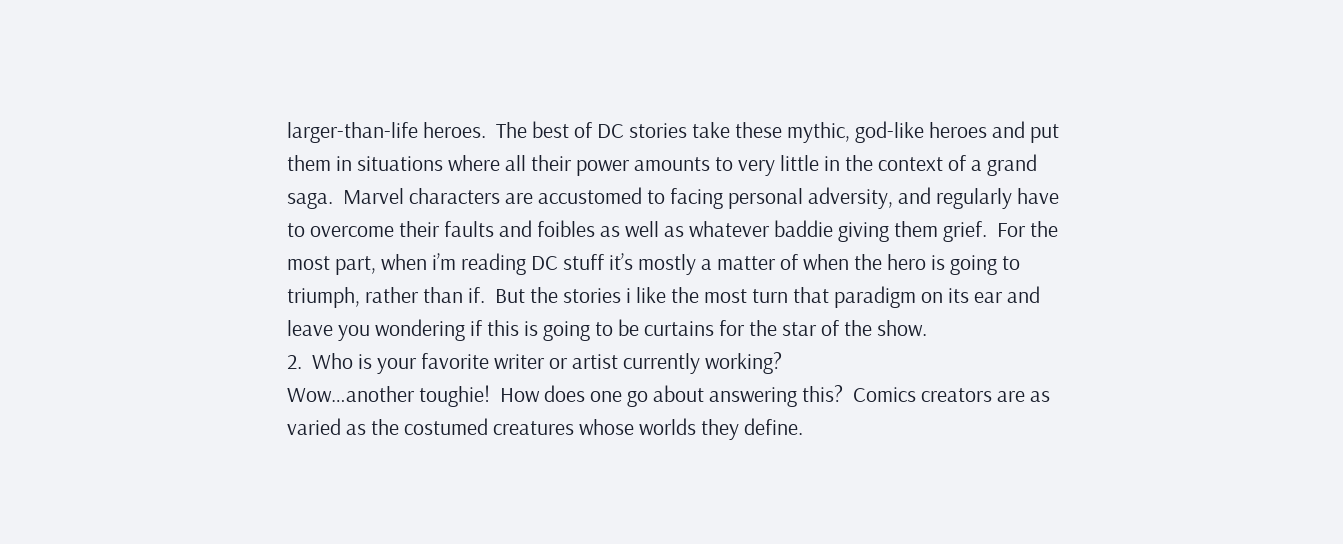larger-than-life heroes.  The best of DC stories take these mythic, god-like heroes and put them in situations where all their power amounts to very little in the context of a grand saga.  Marvel characters are accustomed to facing personal adversity, and regularly have to overcome their faults and foibles as well as whatever baddie giving them grief.  For the most part, when i’m reading DC stuff it’s mostly a matter of when the hero is going to triumph, rather than if.  But the stories i like the most turn that paradigm on its ear and leave you wondering if this is going to be curtains for the star of the show.
2.  Who is your favorite writer or artist currently working?
Wow…another toughie!  How does one go about answering this?  Comics creators are as varied as the costumed creatures whose worlds they define.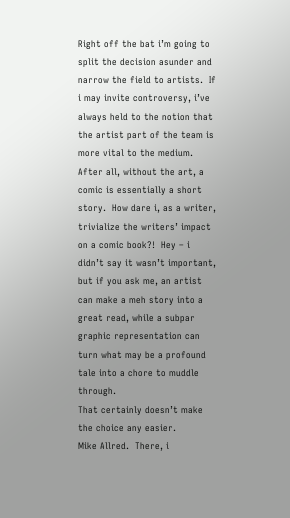Right off the bat i’m going to split the decision asunder and narrow the field to artists.  If i may invite controversy, i’ve always held to the notion that the artist part of the team is more vital to the medium.  After all, without the art, a comic is essentially a short story.  How dare i, as a writer, trivialize the writers’ impact on a comic book?!  Hey – i didn’t say it wasn’t important, but if you ask me, an artist can make a meh story into a great read, while a subpar graphic representation can turn what may be a profound tale into a chore to muddle through.
That certainly doesn’t make the choice any easier.
Mike Allred.  There, i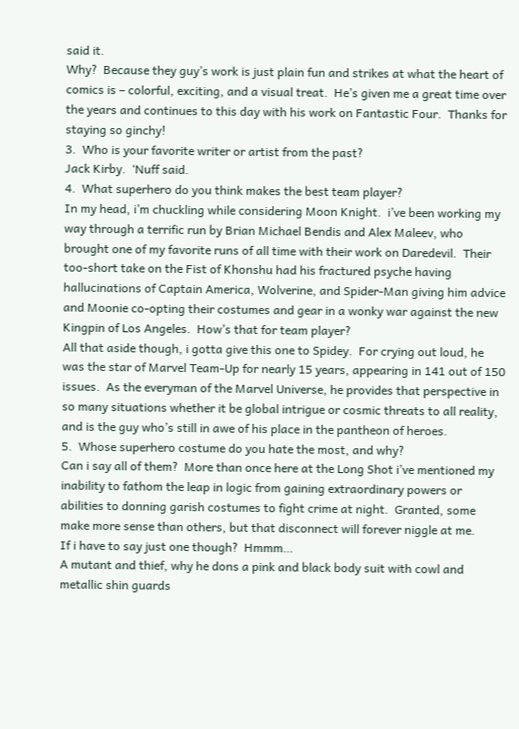said it.
Why?  Because they guy’s work is just plain fun and strikes at what the heart of comics is – colorful, exciting, and a visual treat.  He’s given me a great time over the years and continues to this day with his work on Fantastic Four.  Thanks for staying so ginchy!
3.  Who is your favorite writer or artist from the past?
Jack Kirby.  ‘Nuff said.
4.  What superhero do you think makes the best team player?
In my head, i’m chuckling while considering Moon Knight.  i’ve been working my way through a terrific run by Brian Michael Bendis and Alex Maleev, who brought one of my favorite runs of all time with their work on Daredevil.  Their too-short take on the Fist of Khonshu had his fractured psyche having hallucinations of Captain America, Wolverine, and Spider-Man giving him advice and Moonie co-opting their costumes and gear in a wonky war against the new Kingpin of Los Angeles.  How’s that for team player?
All that aside though, i gotta give this one to Spidey.  For crying out loud, he was the star of Marvel Team-Up for nearly 15 years, appearing in 141 out of 150 issues.  As the everyman of the Marvel Universe, he provides that perspective in so many situations whether it be global intrigue or cosmic threats to all reality, and is the guy who’s still in awe of his place in the pantheon of heroes.
5.  Whose superhero costume do you hate the most, and why?
Can i say all of them?  More than once here at the Long Shot i’ve mentioned my inability to fathom the leap in logic from gaining extraordinary powers or abilities to donning garish costumes to fight crime at night.  Granted, some make more sense than others, but that disconnect will forever niggle at me.
If i have to say just one though?  Hmmm…
A mutant and thief, why he dons a pink and black body suit with cowl and metallic shin guards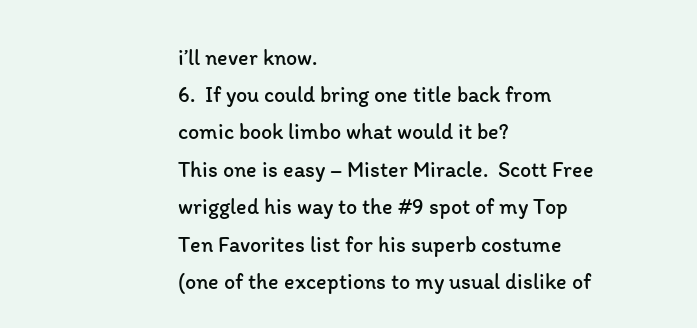i’ll never know.
6.  If you could bring one title back from comic book limbo what would it be?
This one is easy – Mister Miracle.  Scott Free wriggled his way to the #9 spot of my Top Ten Favorites list for his superb costume (one of the exceptions to my usual dislike of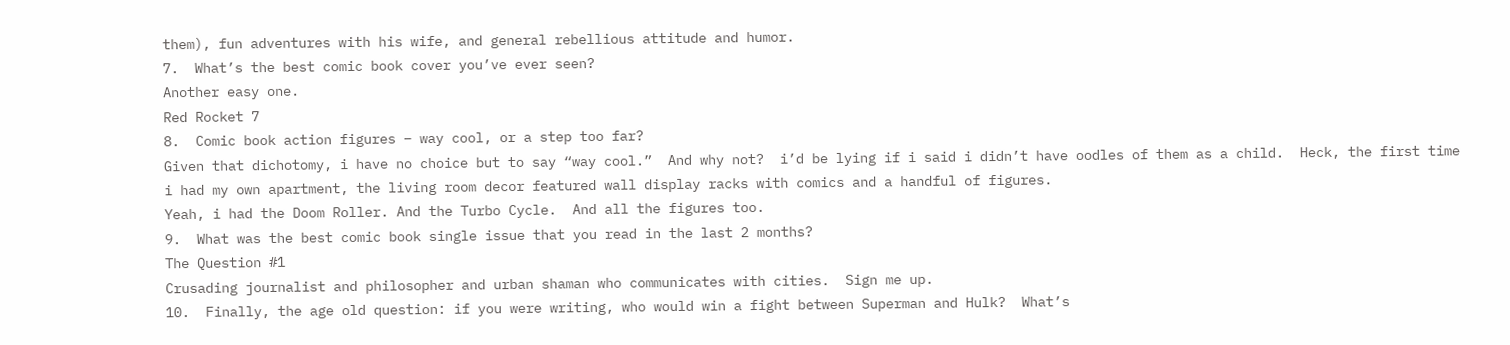them), fun adventures with his wife, and general rebellious attitude and humor.
7.  What’s the best comic book cover you’ve ever seen?
Another easy one.
Red Rocket 7
8.  Comic book action figures – way cool, or a step too far?
Given that dichotomy, i have no choice but to say “way cool.”  And why not?  i’d be lying if i said i didn’t have oodles of them as a child.  Heck, the first time i had my own apartment, the living room decor featured wall display racks with comics and a handful of figures.
Yeah, i had the Doom Roller. And the Turbo Cycle.  And all the figures too.
9.  What was the best comic book single issue that you read in the last 2 months?
The Question #1
Crusading journalist and philosopher and urban shaman who communicates with cities.  Sign me up.
10.  Finally, the age old question: if you were writing, who would win a fight between Superman and Hulk?  What’s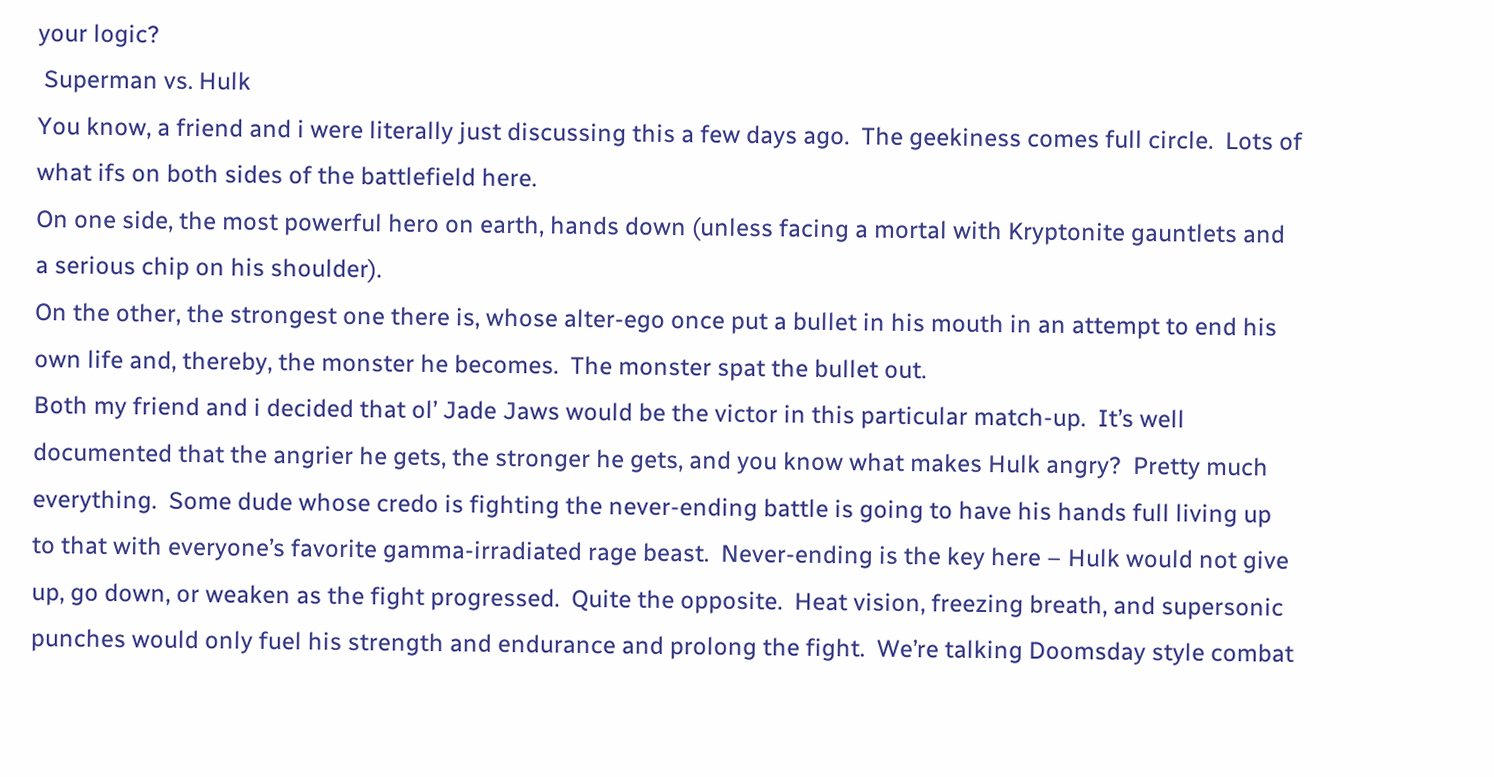your logic?
 Superman vs. Hulk
You know, a friend and i were literally just discussing this a few days ago.  The geekiness comes full circle.  Lots of what ifs on both sides of the battlefield here.
On one side, the most powerful hero on earth, hands down (unless facing a mortal with Kryptonite gauntlets and a serious chip on his shoulder).
On the other, the strongest one there is, whose alter-ego once put a bullet in his mouth in an attempt to end his own life and, thereby, the monster he becomes.  The monster spat the bullet out.
Both my friend and i decided that ol’ Jade Jaws would be the victor in this particular match-up.  It’s well documented that the angrier he gets, the stronger he gets, and you know what makes Hulk angry?  Pretty much everything.  Some dude whose credo is fighting the never-ending battle is going to have his hands full living up to that with everyone’s favorite gamma-irradiated rage beast.  Never-ending is the key here – Hulk would not give up, go down, or weaken as the fight progressed.  Quite the opposite.  Heat vision, freezing breath, and supersonic punches would only fuel his strength and endurance and prolong the fight.  We’re talking Doomsday style combat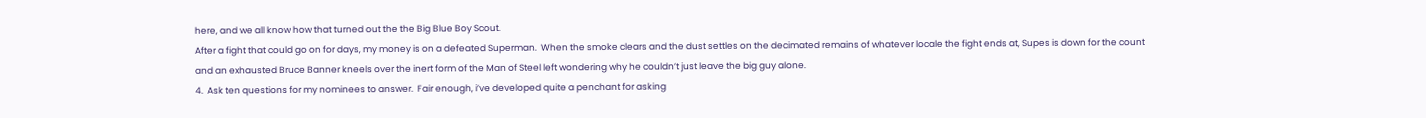here, and we all know how that turned out the the Big Blue Boy Scout.
After a fight that could go on for days, my money is on a defeated Superman.  When the smoke clears and the dust settles on the decimated remains of whatever locale the fight ends at, Supes is down for the count and an exhausted Bruce Banner kneels over the inert form of the Man of Steel left wondering why he couldn’t just leave the big guy alone.
4.  Ask ten questions for my nominees to answer.  Fair enough, i’ve developed quite a penchant for asking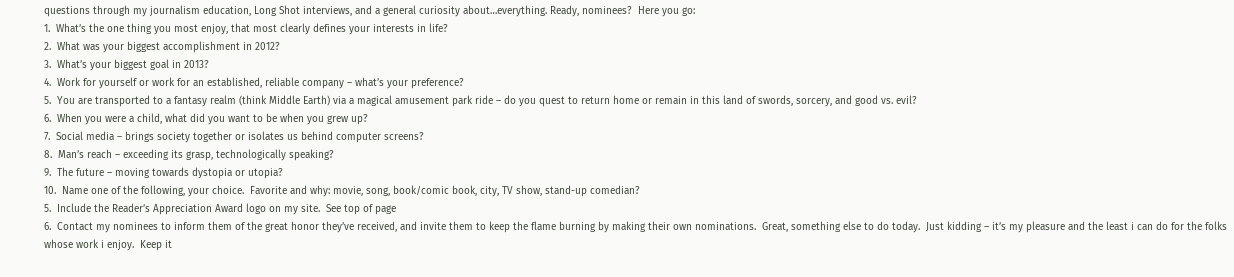questions through my journalism education, Long Shot interviews, and a general curiosity about…everything. Ready, nominees?  Here you go:
1.  What’s the one thing you most enjoy, that most clearly defines your interests in life?
2.  What was your biggest accomplishment in 2012?
3.  What’s your biggest goal in 2013?
4.  Work for yourself or work for an established, reliable company – what’s your preference?
5.  You are transported to a fantasy realm (think Middle Earth) via a magical amusement park ride – do you quest to return home or remain in this land of swords, sorcery, and good vs. evil?
6.  When you were a child, what did you want to be when you grew up?
7.  Social media – brings society together or isolates us behind computer screens?
8.  Man’s reach – exceeding its grasp, technologically speaking?
9.  The future – moving towards dystopia or utopia?
10.  Name one of the following, your choice.  Favorite and why: movie, song, book/comic book, city, TV show, stand-up comedian?
5.  Include the Reader’s Appreciation Award logo on my site.  See top of page
6.  Contact my nominees to inform them of the great honor they’ve received, and invite them to keep the flame burning by making their own nominations.  Great, something else to do today.  Just kidding – it’s my pleasure and the least i can do for the folks whose work i enjoy.  Keep it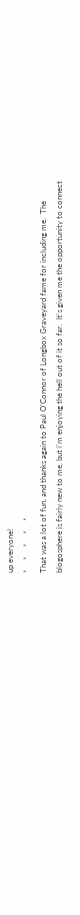up everyone!
*     *     *     *     *
That was a lot of fun, and thanks again to Paul O’Connor of Longbox Graveyard fame for including me.  The blogosphere is fairly new to me, but i’m enjoying the hell out of it so far.  It’s given me the opportunity to connect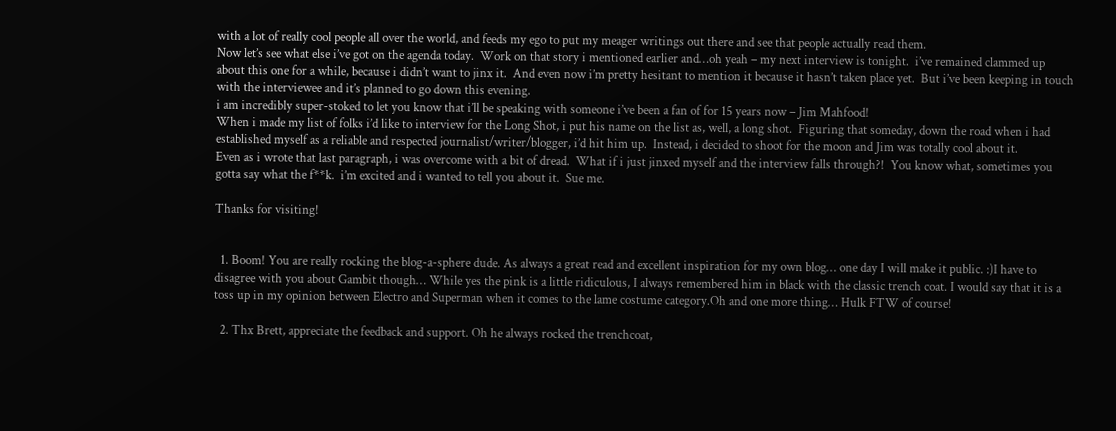with a lot of really cool people all over the world, and feeds my ego to put my meager writings out there and see that people actually read them.
Now let’s see what else i’ve got on the agenda today.  Work on that story i mentioned earlier and…oh yeah – my next interview is tonight.  i’ve remained clammed up about this one for a while, because i didn’t want to jinx it.  And even now i’m pretty hesitant to mention it because it hasn’t taken place yet.  But i’ve been keeping in touch with the interviewee and it’s planned to go down this evening.
i am incredibly super-stoked to let you know that i’ll be speaking with someone i’ve been a fan of for 15 years now – Jim Mahfood!
When i made my list of folks i’d like to interview for the Long Shot, i put his name on the list as, well, a long shot.  Figuring that someday, down the road when i had established myself as a reliable and respected journalist/writer/blogger, i’d hit him up.  Instead, i decided to shoot for the moon and Jim was totally cool about it.
Even as i wrote that last paragraph, i was overcome with a bit of dread.  What if i just jinxed myself and the interview falls through?!  You know what, sometimes you gotta say what the f**k.  i’m excited and i wanted to tell you about it.  Sue me.

Thanks for visiting!


  1. Boom! You are really rocking the blog-a-sphere dude. As always a great read and excellent inspiration for my own blog… one day I will make it public. :)I have to disagree with you about Gambit though… While yes the pink is a little ridiculous, I always remembered him in black with the classic trench coat. I would say that it is a toss up in my opinion between Electro and Superman when it comes to the lame costume category.Oh and one more thing… Hulk FTW of course!

  2. Thx Brett, appreciate the feedback and support. Oh he always rocked the trenchcoat,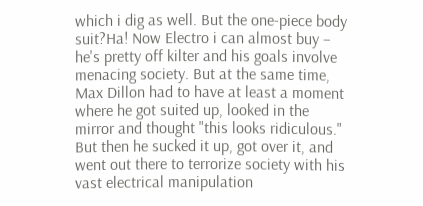which i dig as well. But the one-piece body suit?Ha! Now Electro i can almost buy – he's pretty off kilter and his goals involve menacing society. But at the same time, Max Dillon had to have at least a moment where he got suited up, looked in the mirror and thought "this looks ridiculous." But then he sucked it up, got over it, and went out there to terrorize society with his vast electrical manipulation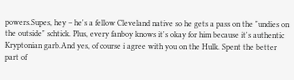powers.Supes, hey – he's a fellow Cleveland native so he gets a pass on the "undies on the outside" schtick. Plus, every fanboy knows it's okay for him because it's authentic Kryptonian garb.And yes, of course i agree with you on the Hulk. Spent the better part of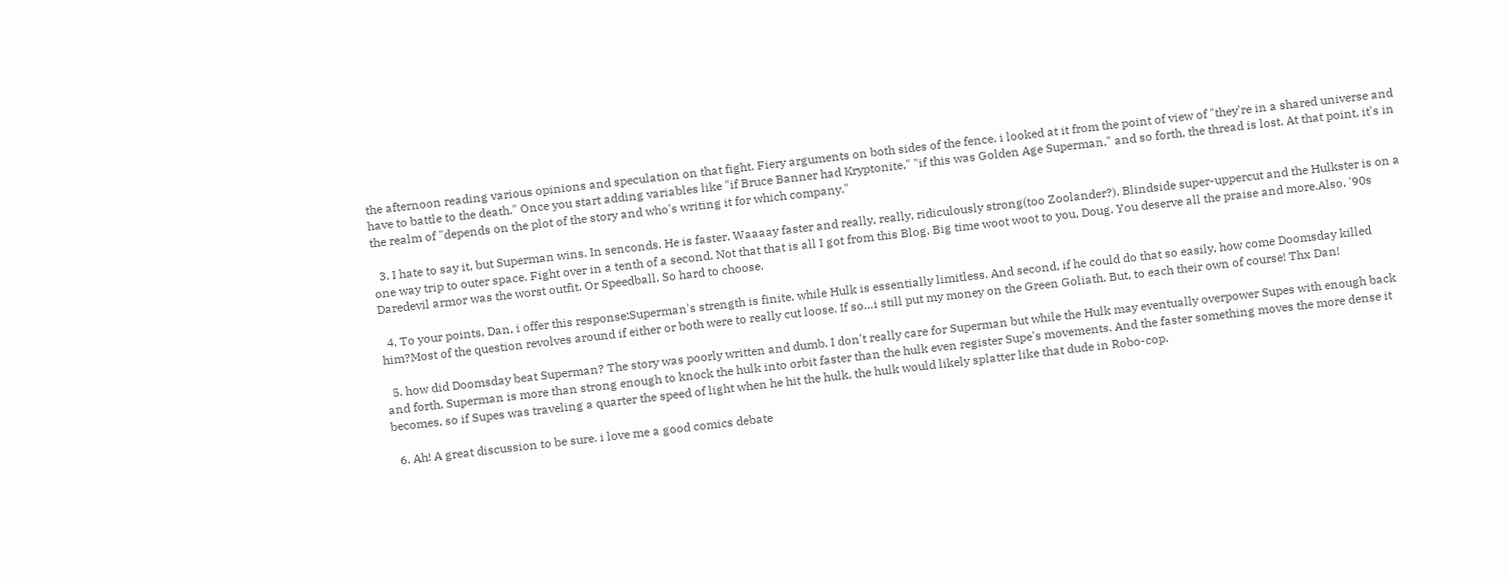the afternoon reading various opinions and speculation on that fight. Fiery arguments on both sides of the fence. i looked at it from the point of view of "they're in a shared universe and have to battle to the death." Once you start adding variables like "if Bruce Banner had Kryptonite," "if this was Golden Age Superman," and so forth, the thread is lost. At that point, it's in the realm of "depends on the plot of the story and who's writing it for which company."

  3. I hate to say it, but Superman wins. In senconds. He is faster. Waaaay faster and really, really, ridiculously strong(too Zoolander?). Blindside super-uppercut and the Hulkster is on a one way trip to outer space. Fight over in a tenth of a second. Not that that is all I got from this Blog. Big time woot woot to you, Doug. You deserve all the praise and more.Also, '90s Daredevil armor was the worst outfit. Or Speedball. So hard to choose.

  4. To your points, Dan, i offer this response:Superman's strength is finite, while Hulk is essentially limitless. And second, if he could do that so easily, how come Doomsday killed him?Most of the question revolves around if either or both were to really cut loose. If so…i still put my money on the Green Goliath. But, to each their own of course! Thx Dan!

  5. how did Doomsday beat Superman? The story was poorly written and dumb. I don't really care for Superman but while the Hulk may eventually overpower Supes with enough back and forth, Superman is more than strong enough to knock the hulk into orbit faster than the hulk even register Supe's movements. And the faster something moves the more dense it becomes, so if Supes was traveling a quarter the speed of light when he hit the hulk, the hulk would likely splatter like that dude in Robo-cop.

  6. Ah! A great discussion to be sure. i love me a good comics debate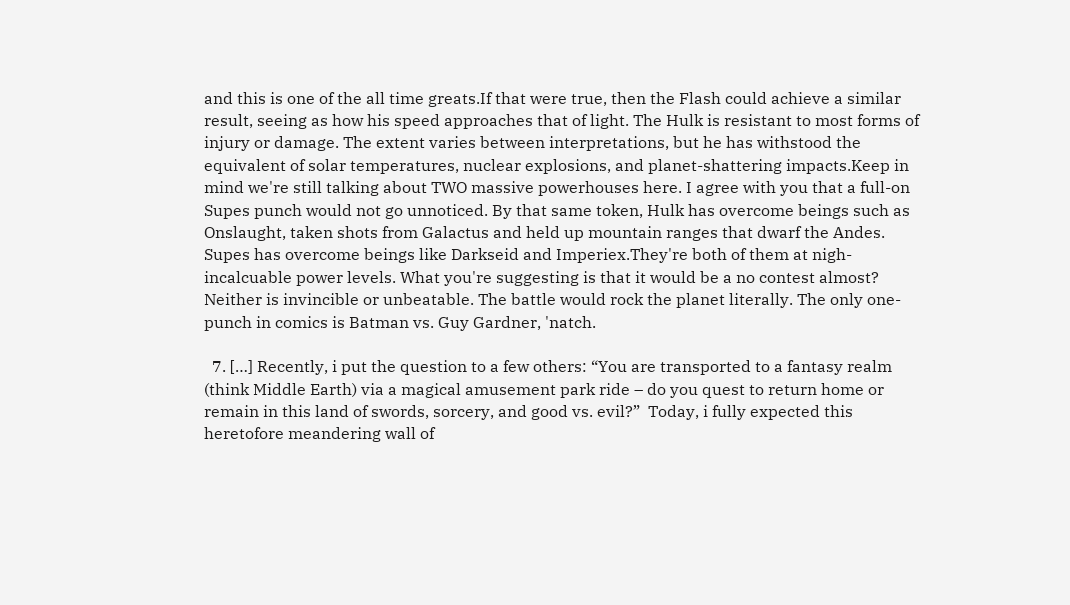and this is one of the all time greats.If that were true, then the Flash could achieve a similar result, seeing as how his speed approaches that of light. The Hulk is resistant to most forms of injury or damage. The extent varies between interpretations, but he has withstood the equivalent of solar temperatures, nuclear explosions, and planet-shattering impacts.Keep in mind we're still talking about TWO massive powerhouses here. I agree with you that a full-on Supes punch would not go unnoticed. By that same token, Hulk has overcome beings such as Onslaught, taken shots from Galactus and held up mountain ranges that dwarf the Andes. Supes has overcome beings like Darkseid and Imperiex.They're both of them at nigh-incalcuable power levels. What you're suggesting is that it would be a no contest almost? Neither is invincible or unbeatable. The battle would rock the planet literally. The only one-punch in comics is Batman vs. Guy Gardner, 'natch.

  7. […] Recently, i put the question to a few others: “You are transported to a fantasy realm (think Middle Earth) via a magical amusement park ride – do you quest to return home or remain in this land of swords, sorcery, and good vs. evil?”  Today, i fully expected this heretofore meandering wall of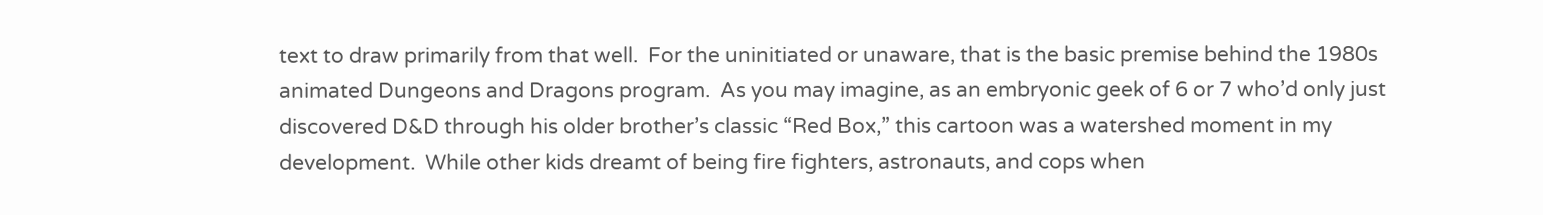text to draw primarily from that well.  For the uninitiated or unaware, that is the basic premise behind the 1980s animated Dungeons and Dragons program.  As you may imagine, as an embryonic geek of 6 or 7 who’d only just discovered D&D through his older brother’s classic “Red Box,” this cartoon was a watershed moment in my development.  While other kids dreamt of being fire fighters, astronauts, and cops when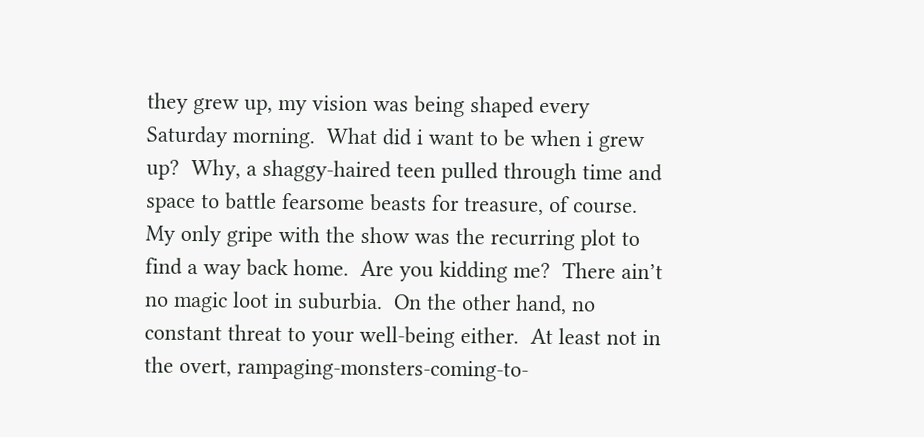they grew up, my vision was being shaped every Saturday morning.  What did i want to be when i grew up?  Why, a shaggy-haired teen pulled through time and space to battle fearsome beasts for treasure, of course.  My only gripe with the show was the recurring plot to find a way back home.  Are you kidding me?  There ain’t no magic loot in suburbia.  On the other hand, no constant threat to your well-being either.  At least not in the overt, rampaging-monsters-coming-to-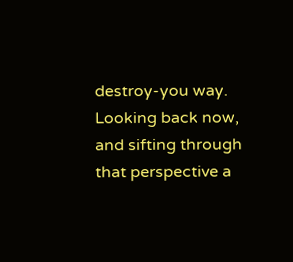destroy-you way.  Looking back now, and sifting through that perspective a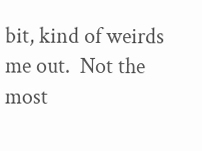bit, kind of weirds me out.  Not the most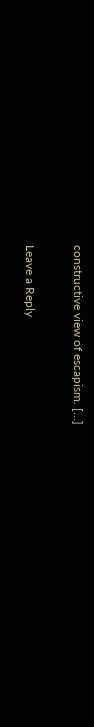constructive view of escapism. […]

Leave a Reply